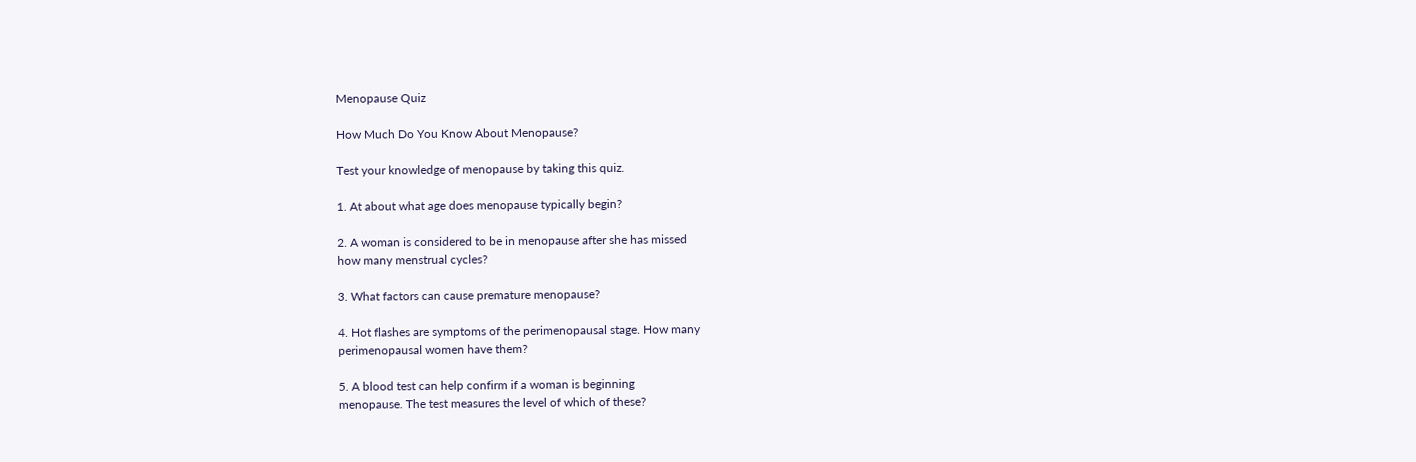Menopause Quiz

How Much Do You Know About Menopause?

Test your knowledge of menopause by taking this quiz.

1. At about what age does menopause typically begin?

2. A woman is considered to be in menopause after she has missed
how many menstrual cycles?

3. What factors can cause premature menopause?

4. Hot flashes are symptoms of the perimenopausal stage. How many
perimenopausal women have them?

5. A blood test can help confirm if a woman is beginning
menopause. The test measures the level of which of these?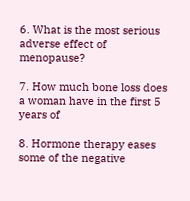6. What is the most serious adverse effect of menopause?

7. How much bone loss does a woman have in the first 5 years of

8. Hormone therapy eases some of the negative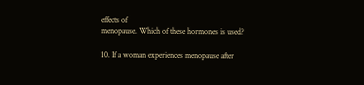effects of
menopause. Which of these hormones is used?

10. If a woman experiences menopause after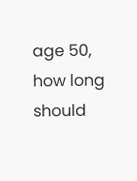age 50, how long
should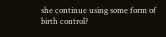she continue using some form of birth control?